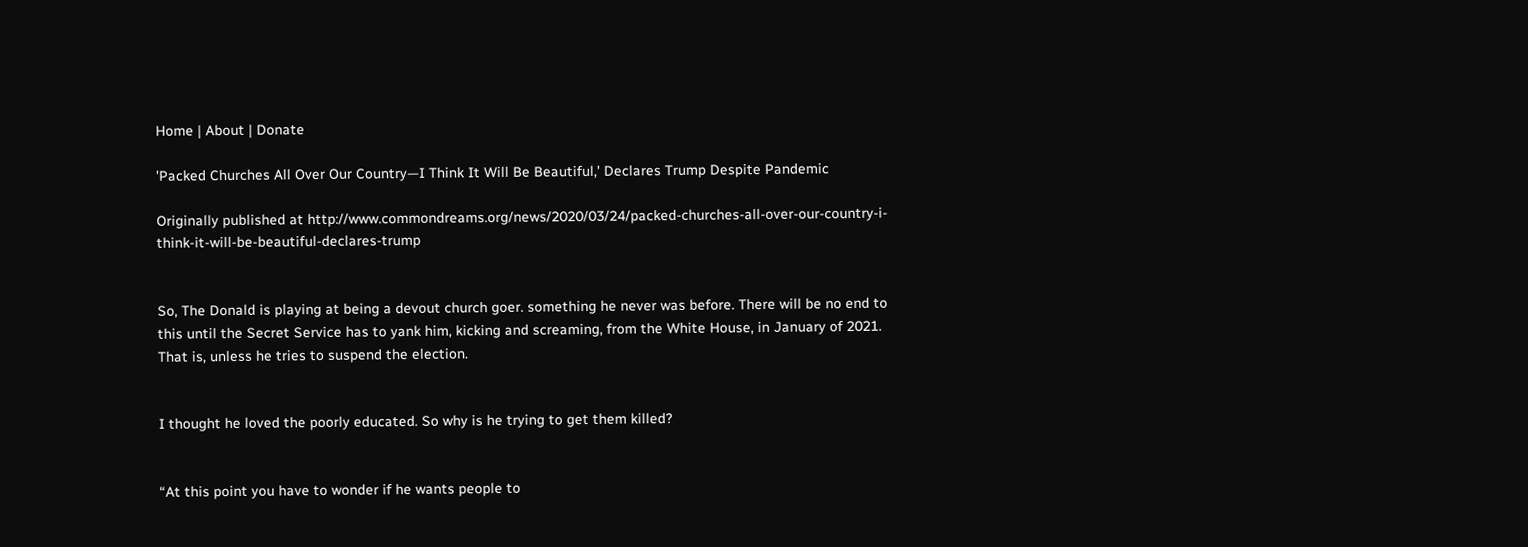Home | About | Donate

'Packed Churches All Over Our Country—I Think It Will Be Beautiful,' Declares Trump Despite Pandemic

Originally published at http://www.commondreams.org/news/2020/03/24/packed-churches-all-over-our-country-i-think-it-will-be-beautiful-declares-trump


So, The Donald is playing at being a devout church goer. something he never was before. There will be no end to this until the Secret Service has to yank him, kicking and screaming, from the White House, in January of 2021. That is, unless he tries to suspend the election.


I thought he loved the poorly educated. So why is he trying to get them killed?


“At this point you have to wonder if he wants people to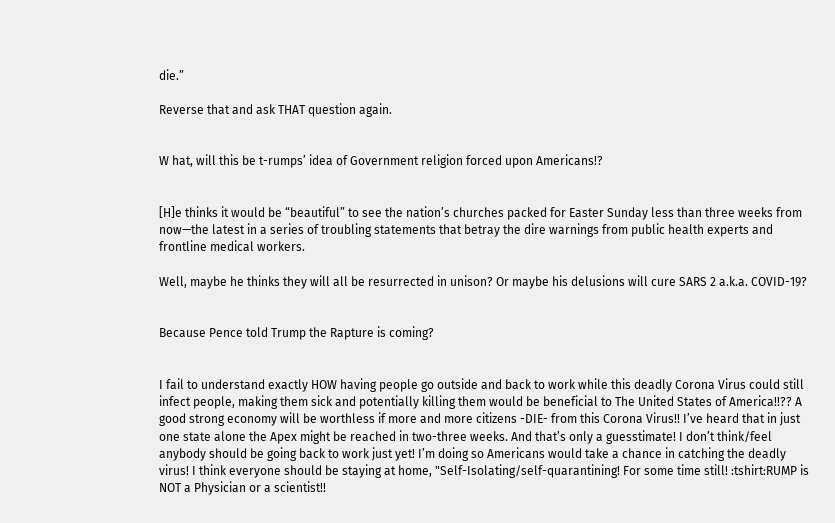die.”

Reverse that and ask THAT question again.


W hat, will this be t-rumps’ idea of Government religion forced upon Americans!?


[H]e thinks it would be “beautiful” to see the nation’s churches packed for Easter Sunday less than three weeks from now—the latest in a series of troubling statements that betray the dire warnings from public health experts and frontline medical workers.

Well, maybe he thinks they will all be resurrected in unison? Or maybe his delusions will cure SARS 2 a.k.a. COVID-19?


Because Pence told Trump the Rapture is coming?


I fail to understand exactly HOW having people go outside and back to work while this deadly Corona Virus could still infect people, making them sick and potentially killing them would be beneficial to The United States of America!!?? A good strong economy will be worthless if more and more citizens -DIE- from this Corona Virus!! I’ve heard that in just one state alone the Apex might be reached in two-three weeks. And that’s only a guesstimate! I don’t think/feel anybody should be going back to work just yet! I’m doing so Americans would take a chance in catching the deadly virus! I think everyone should be staying at home, "Self-Isolating/self-quarantining! For some time still! :tshirt:RUMP is NOT a Physician or a scientist!!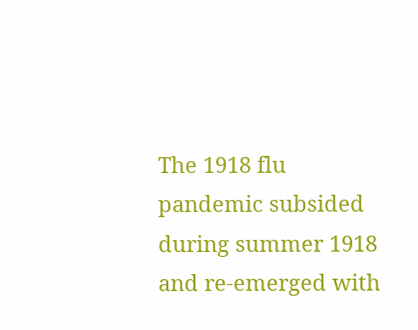The 1918 flu pandemic subsided during summer 1918 and re-emerged with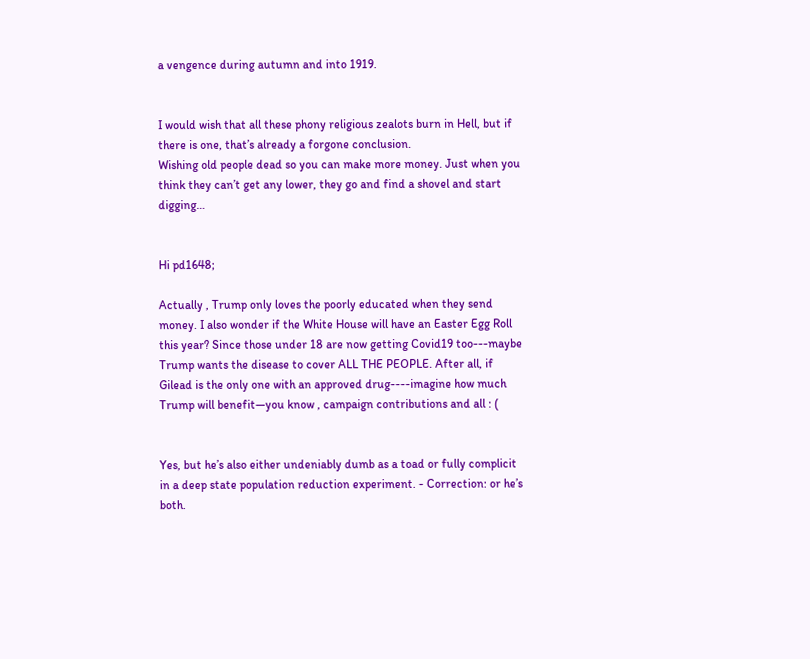a vengence during autumn and into 1919.


I would wish that all these phony religious zealots burn in Hell, but if there is one, that’s already a forgone conclusion.
Wishing old people dead so you can make more money. Just when you think they can’t get any lower, they go and find a shovel and start digging…


Hi pd1648;

Actually , Trump only loves the poorly educated when they send money. I also wonder if the White House will have an Easter Egg Roll this year? Since those under 18 are now getting Covid19 too---maybe Trump wants the disease to cover ALL THE PEOPLE. After all, if Gilead is the only one with an approved drug----imagine how much Trump will benefit—you know , campaign contributions and all : (


Yes, but he’s also either undeniably dumb as a toad or fully complicit in a deep state population reduction experiment. - Correction: or he’s both.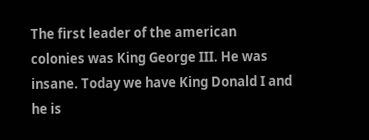The first leader of the american colonies was King George III. He was insane. Today we have King Donald I and he is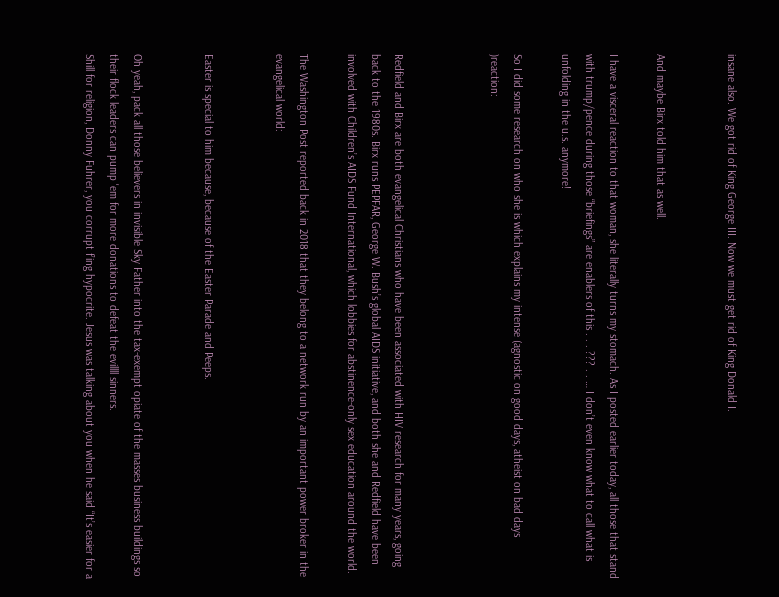insane also. We got rid of King George III. Now we must get rid of King Donald I.


And maybe Birx told him that as well.

I have a visceral reaction to that woman, she literally turns my stomach. As I posted earlier today, all those that stand with trump/pence during those “briefings” are enablers of this . . . ??? . . … I don’t even know what to call what is unfolding in the u.s. anymore!

So I did some research on who she is which explains my intense (agnostic on good days, atheist on bad days )reaction:



Redfield and Birx are both evangelical Christians who have been associated with HIV research for many years, going back to the 1980s. Birx runs PEPFAR, George W. Bush’s global AIDS initiative, and both she and Redfield have been involved with Children’s AIDS Fund International, which lobbies for abstinence-only sex education around the world.

The Washington Post reported back in 2018 that they belong to a network run by an important power broker in the evangelical world:


Easter is special to him because, because of the Easter Parade and Peeps.


Oh yeah, pack all those believers in invisible Sky Father into the tax-exempt opiate of the masses business buildings so their flock leaders can pump 'em for more donations to defeat the evillll sinners.
Shill for religion, Donny Fuhrer, you corrupt f’ing hypocrite. Jesus was talking about you when he said “It’s easier for a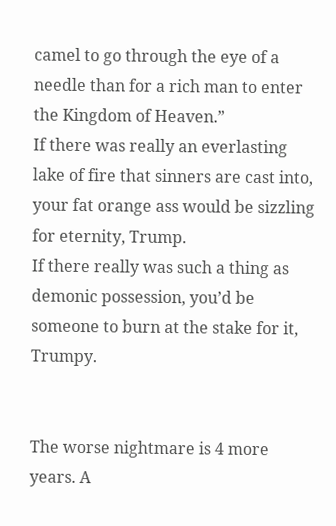camel to go through the eye of a needle than for a rich man to enter the Kingdom of Heaven.”
If there was really an everlasting lake of fire that sinners are cast into, your fat orange ass would be sizzling for eternity, Trump.
If there really was such a thing as demonic possession, you’d be someone to burn at the stake for it, Trumpy.


The worse nightmare is 4 more years. A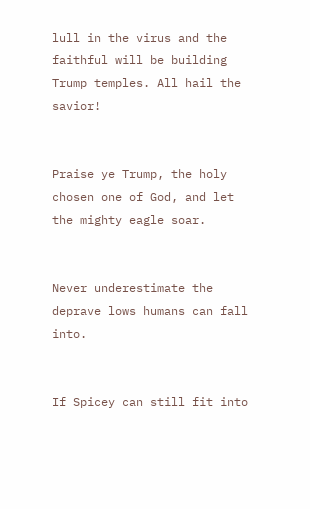lull in the virus and the faithful will be building
Trump temples. All hail the savior!


Praise ye Trump, the holy chosen one of God, and let the mighty eagle soar.


Never underestimate the deprave lows humans can fall into.


If Spicey can still fit into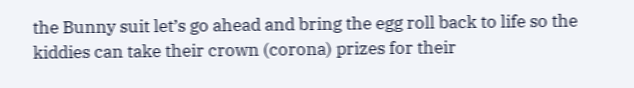the Bunny suit let’s go ahead and bring the egg roll back to life so the kiddies can take their crown (corona) prizes for their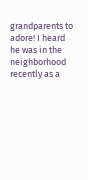grandparents to adore! I heard he was in the neighborhood recently as a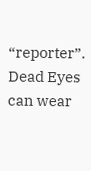“reporter”. Dead Eyes can wear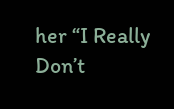her “I Really Don’t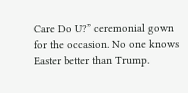Care Do U?” ceremonial gown for the occasion. No one knows Easter better than Trump.